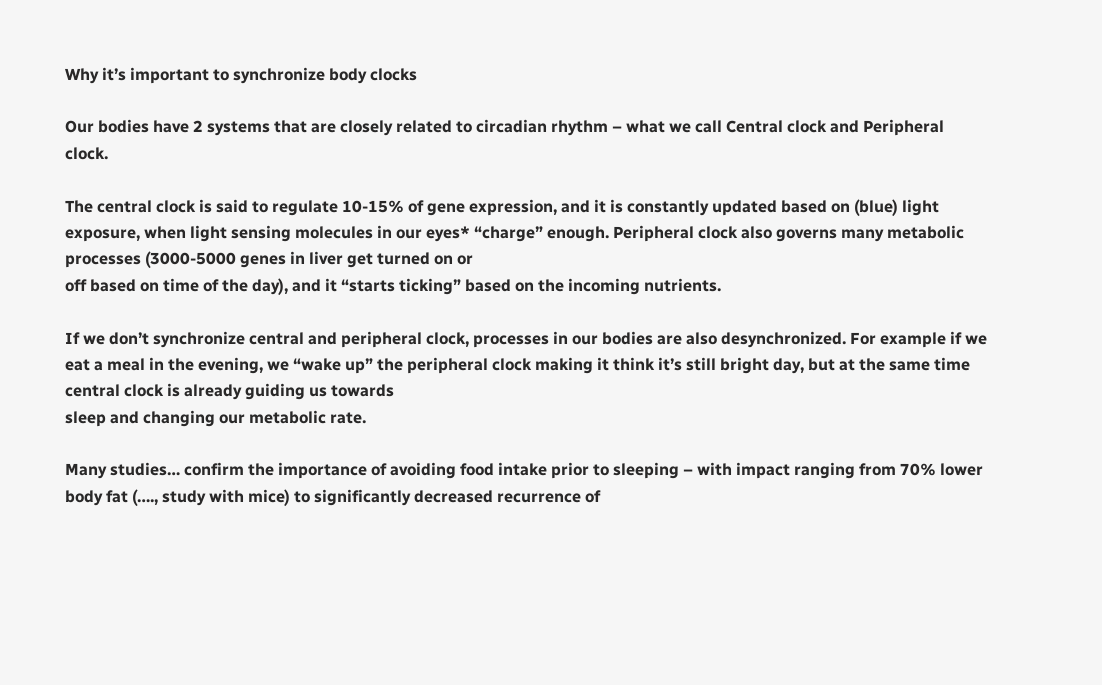Why it’s important to synchronize body clocks

Our bodies have 2 systems that are closely related to circadian rhythm – what we call Central clock and Peripheral clock.

The central clock is said to regulate 10-15% of gene expression, and it is constantly updated based on (blue) light exposure, when light sensing molecules in our eyes* “charge” enough. Peripheral clock also governs many metabolic processes (3000-5000 genes in liver get turned on or
off based on time of the day), and it “starts ticking” based on the incoming nutrients.

If we don’t synchronize central and peripheral clock, processes in our bodies are also desynchronized. For example if we eat a meal in the evening, we “wake up” the peripheral clock making it think it’s still bright day, but at the same time central clock is already guiding us towards
sleep and changing our metabolic rate.

Many studies… confirm the importance of avoiding food intake prior to sleeping – with impact ranging from 70% lower body fat (…., study with mice) to significantly decreased recurrence of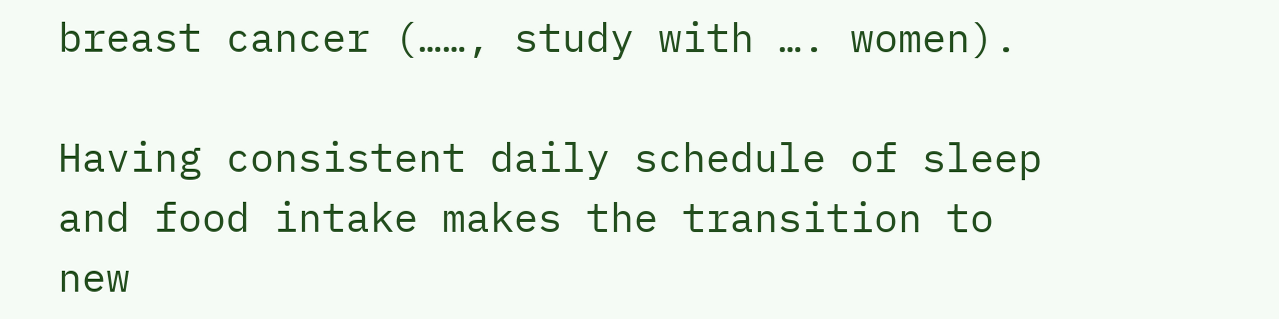breast cancer (……, study with …. women).

Having consistent daily schedule of sleep and food intake makes the transition to new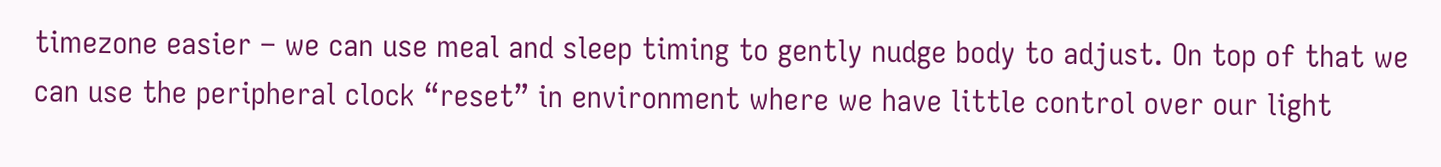timezone easier – we can use meal and sleep timing to gently nudge body to adjust. On top of that we can use the peripheral clock “reset” in environment where we have little control over our light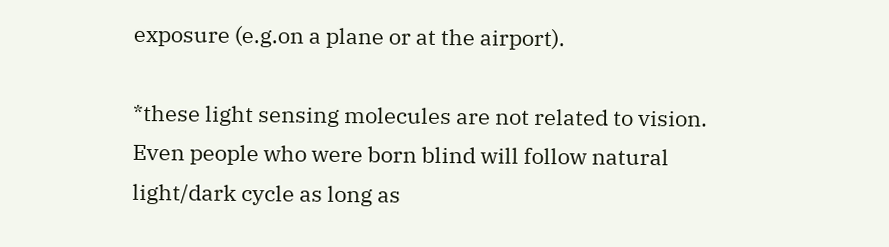exposure (e.g.on a plane or at the airport).

*these light sensing molecules are not related to vision. Even people who were born blind will follow natural light/dark cycle as long as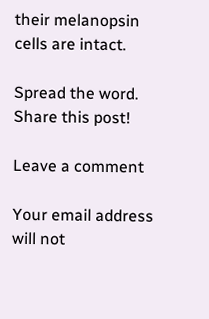their melanopsin cells are intact.

Spread the word. Share this post!

Leave a comment

Your email address will not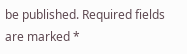be published. Required fields are marked *